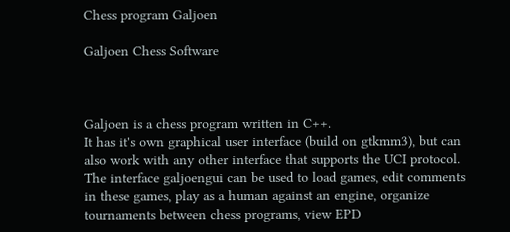Chess program Galjoen

Galjoen Chess Software



Galjoen is a chess program written in C++.
It has it's own graphical user interface (build on gtkmm3), but can also work with any other interface that supports the UCI protocol. The interface galjoengui can be used to load games, edit comments in these games, play as a human against an engine, organize tournaments between chess programs, view EPD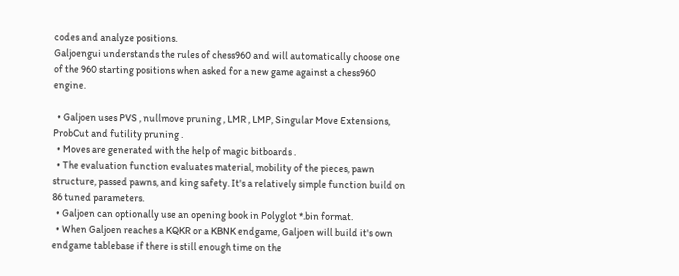codes and analyze positions.
Galjoengui understands the rules of chess960 and will automatically choose one of the 960 starting positions when asked for a new game against a chess960 engine.

  • Galjoen uses PVS , nullmove pruning , LMR , LMP, Singular Move Extensions, ProbCut and futility pruning .
  • Moves are generated with the help of magic bitboards .
  • The evaluation function evaluates material, mobility of the pieces, pawn structure, passed pawns, and king safety. It's a relatively simple function build on 86 tuned parameters.
  • Galjoen can optionally use an opening book in Polyglot *.bin format.
  • When Galjoen reaches a KQKR or a KBNK endgame, Galjoen will build it's own endgame tablebase if there is still enough time on the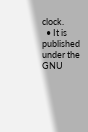clock.
  • It is published under the GNU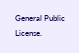General Public License.